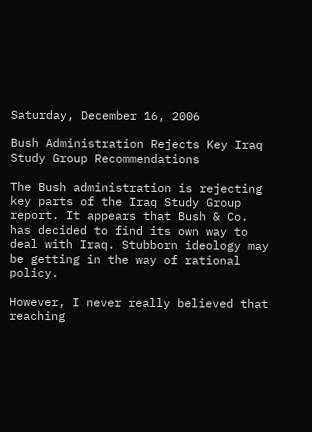Saturday, December 16, 2006

Bush Administration Rejects Key Iraq Study Group Recommendations

The Bush administration is rejecting key parts of the Iraq Study Group report. It appears that Bush & Co. has decided to find its own way to deal with Iraq. Stubborn ideology may be getting in the way of rational policy.

However, I never really believed that reaching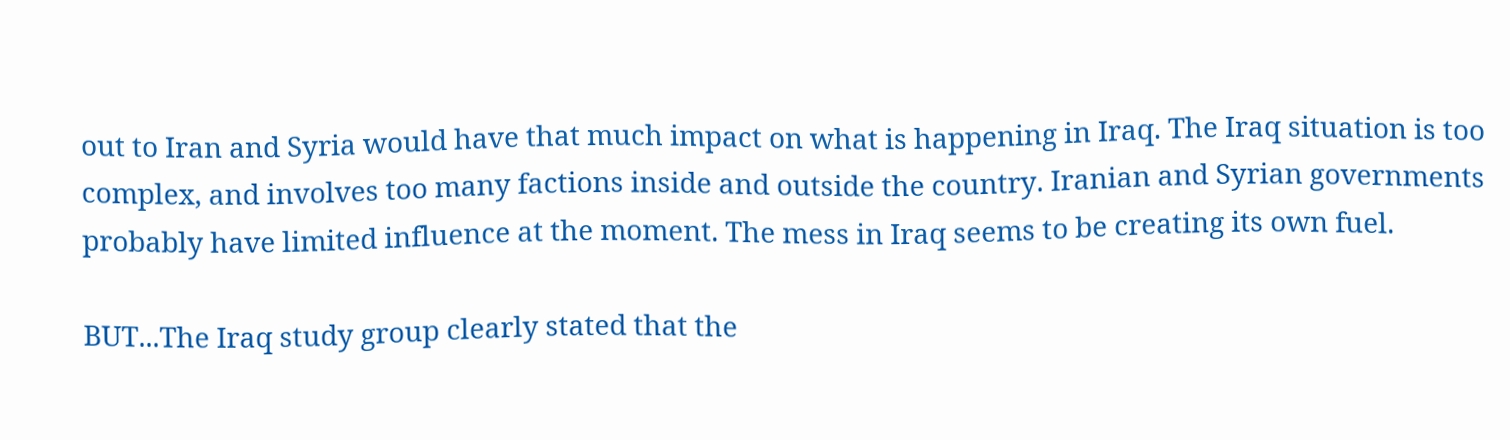out to Iran and Syria would have that much impact on what is happening in Iraq. The Iraq situation is too complex, and involves too many factions inside and outside the country. Iranian and Syrian governments probably have limited influence at the moment. The mess in Iraq seems to be creating its own fuel.

BUT...The Iraq study group clearly stated that the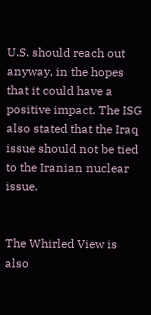U.S. should reach out anyway, in the hopes that it could have a positive impact. The ISG also stated that the Iraq issue should not be tied to the Iranian nuclear issue.


The Whirled View is also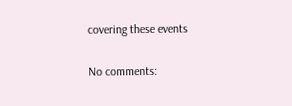covering these events

No comments: